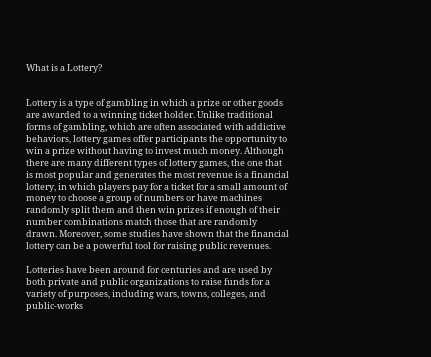What is a Lottery?


Lottery is a type of gambling in which a prize or other goods are awarded to a winning ticket holder. Unlike traditional forms of gambling, which are often associated with addictive behaviors, lottery games offer participants the opportunity to win a prize without having to invest much money. Although there are many different types of lottery games, the one that is most popular and generates the most revenue is a financial lottery, in which players pay for a ticket for a small amount of money to choose a group of numbers or have machines randomly split them and then win prizes if enough of their number combinations match those that are randomly drawn. Moreover, some studies have shown that the financial lottery can be a powerful tool for raising public revenues.

Lotteries have been around for centuries and are used by both private and public organizations to raise funds for a variety of purposes, including wars, towns, colleges, and public-works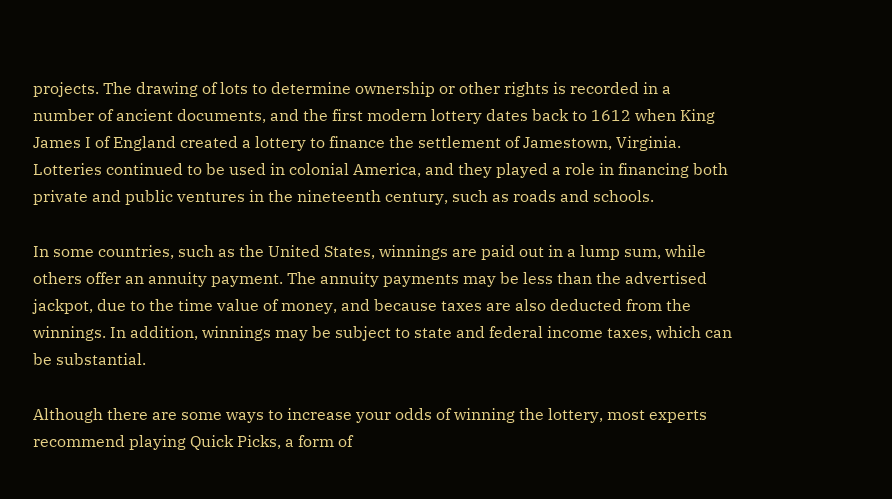projects. The drawing of lots to determine ownership or other rights is recorded in a number of ancient documents, and the first modern lottery dates back to 1612 when King James I of England created a lottery to finance the settlement of Jamestown, Virginia. Lotteries continued to be used in colonial America, and they played a role in financing both private and public ventures in the nineteenth century, such as roads and schools.

In some countries, such as the United States, winnings are paid out in a lump sum, while others offer an annuity payment. The annuity payments may be less than the advertised jackpot, due to the time value of money, and because taxes are also deducted from the winnings. In addition, winnings may be subject to state and federal income taxes, which can be substantial.

Although there are some ways to increase your odds of winning the lottery, most experts recommend playing Quick Picks, a form of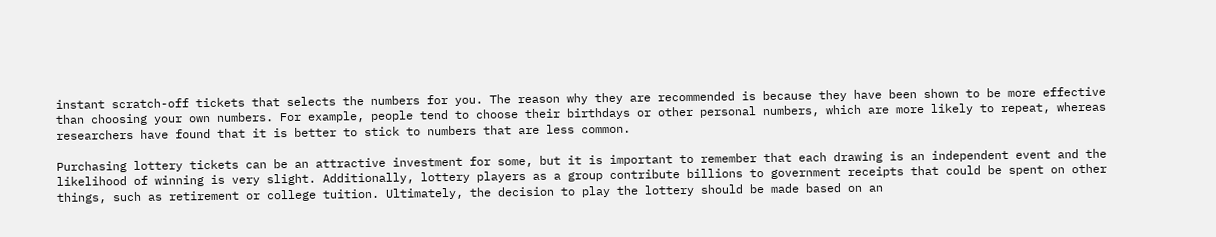instant scratch-off tickets that selects the numbers for you. The reason why they are recommended is because they have been shown to be more effective than choosing your own numbers. For example, people tend to choose their birthdays or other personal numbers, which are more likely to repeat, whereas researchers have found that it is better to stick to numbers that are less common.

Purchasing lottery tickets can be an attractive investment for some, but it is important to remember that each drawing is an independent event and the likelihood of winning is very slight. Additionally, lottery players as a group contribute billions to government receipts that could be spent on other things, such as retirement or college tuition. Ultimately, the decision to play the lottery should be made based on an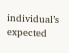individual’s expected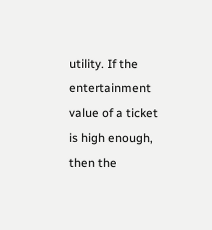utility. If the entertainment value of a ticket is high enough, then the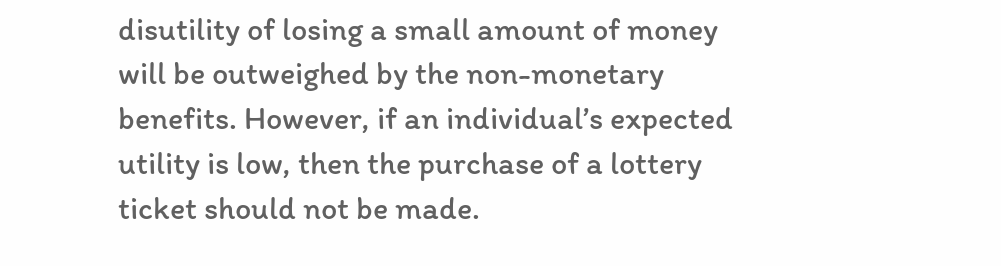disutility of losing a small amount of money will be outweighed by the non-monetary benefits. However, if an individual’s expected utility is low, then the purchase of a lottery ticket should not be made.